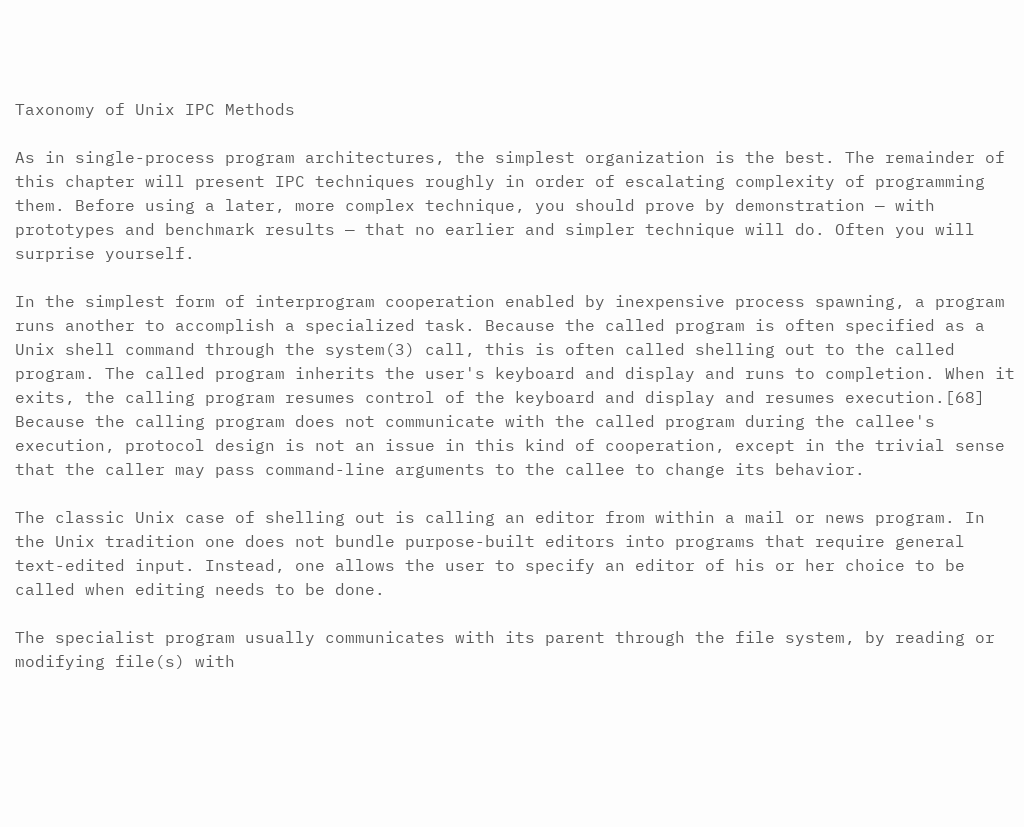Taxonomy of Unix IPC Methods

As in single-process program architectures, the simplest organization is the best. The remainder of this chapter will present IPC techniques roughly in order of escalating complexity of programming them. Before using a later, more complex technique, you should prove by demonstration — with prototypes and benchmark results — that no earlier and simpler technique will do. Often you will surprise yourself.

In the simplest form of interprogram cooperation enabled by inexpensive process spawning, a program runs another to accomplish a specialized task. Because the called program is often specified as a Unix shell command through the system(3) call, this is often called shelling out to the called program. The called program inherits the user's keyboard and display and runs to completion. When it exits, the calling program resumes control of the keyboard and display and resumes execution.[68] Because the calling program does not communicate with the called program during the callee's execution, protocol design is not an issue in this kind of cooperation, except in the trivial sense that the caller may pass command-line arguments to the callee to change its behavior.

The classic Unix case of shelling out is calling an editor from within a mail or news program. In the Unix tradition one does not bundle purpose-built editors into programs that require general text-edited input. Instead, one allows the user to specify an editor of his or her choice to be called when editing needs to be done.

The specialist program usually communicates with its parent through the file system, by reading or modifying file(s) with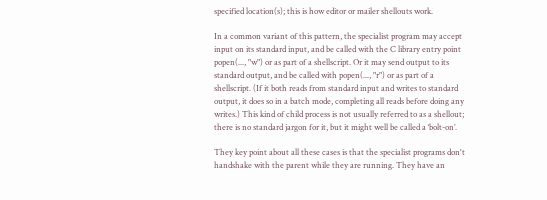specified location(s); this is how editor or mailer shellouts work.

In a common variant of this pattern, the specialist program may accept input on its standard input, and be called with the C library entry point popen(..., "w") or as part of a shellscript. Or it may send output to its standard output, and be called with popen(..., "r") or as part of a shellscript. (If it both reads from standard input and writes to standard output, it does so in a batch mode, completing all reads before doing any writes.) This kind of child process is not usually referred to as a shellout; there is no standard jargon for it, but it might well be called a ‘bolt-on’.

They key point about all these cases is that the specialist programs don't handshake with the parent while they are running. They have an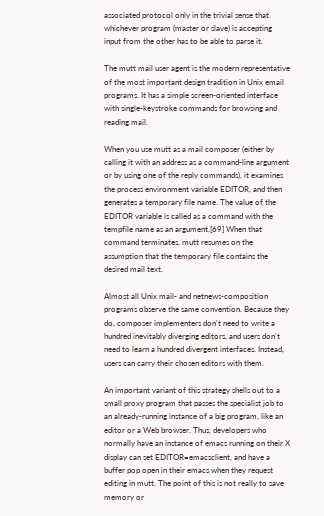associated protocol only in the trivial sense that whichever program (master or slave) is accepting input from the other has to be able to parse it.

The mutt mail user agent is the modern representative of the most important design tradition in Unix email programs. It has a simple screen-oriented interface with single-keystroke commands for browsing and reading mail.

When you use mutt as a mail composer (either by calling it with an address as a command-line argument or by using one of the reply commands), it examines the process environment variable EDITOR, and then generates a temporary file name. The value of the EDITOR variable is called as a command with the tempfile name as an argument.[69] When that command terminates, mutt resumes on the assumption that the temporary file contains the desired mail text.

Almost all Unix mail- and netnews-composition programs observe the same convention. Because they do, composer implementers don't need to write a hundred inevitably diverging editors, and users don't need to learn a hundred divergent interfaces. Instead, users can carry their chosen editors with them.

An important variant of this strategy shells out to a small proxy program that passes the specialist job to an already-running instance of a big program, like an editor or a Web browser. Thus, developers who normally have an instance of emacs running on their X display can set EDITOR=emacsclient, and have a buffer pop open in their emacs when they request editing in mutt. The point of this is not really to save memory or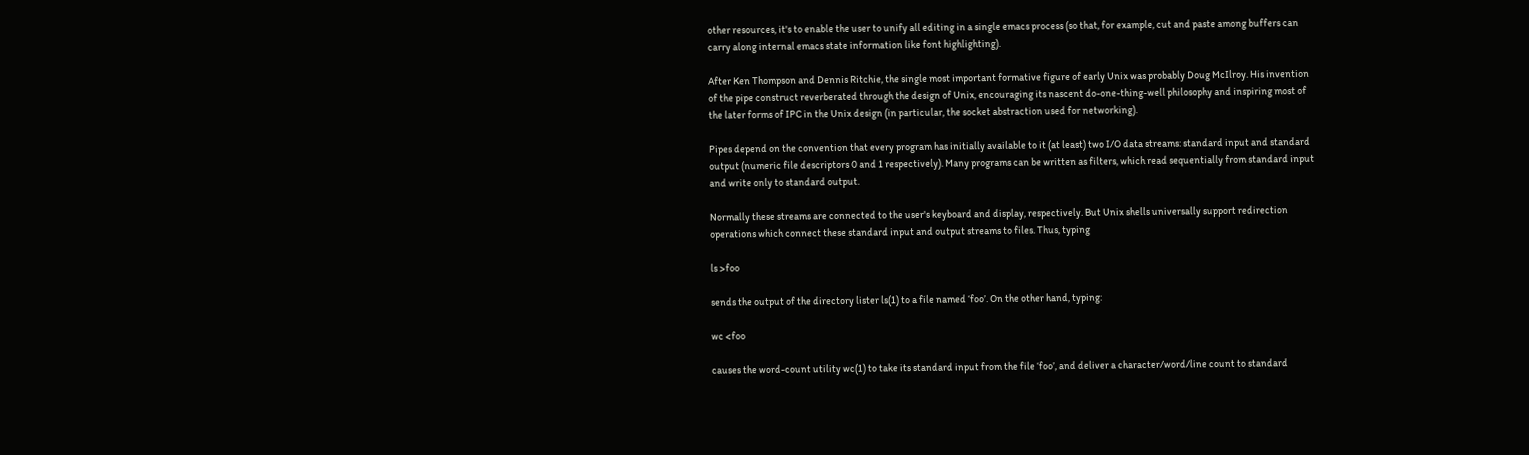other resources, it's to enable the user to unify all editing in a single emacs process (so that, for example, cut and paste among buffers can carry along internal emacs state information like font highlighting).

After Ken Thompson and Dennis Ritchie, the single most important formative figure of early Unix was probably Doug McIlroy. His invention of the pipe construct reverberated through the design of Unix, encouraging its nascent do-one-thing-well philosophy and inspiring most of the later forms of IPC in the Unix design (in particular, the socket abstraction used for networking).

Pipes depend on the convention that every program has initially available to it (at least) two I/O data streams: standard input and standard output (numeric file descriptors 0 and 1 respectively). Many programs can be written as filters, which read sequentially from standard input and write only to standard output.

Normally these streams are connected to the user's keyboard and display, respectively. But Unix shells universally support redirection operations which connect these standard input and output streams to files. Thus, typing

ls >foo

sends the output of the directory lister ls(1) to a file named ‘foo’. On the other hand, typing:

wc <foo

causes the word-count utility wc(1) to take its standard input from the file ‘foo’, and deliver a character/word/line count to standard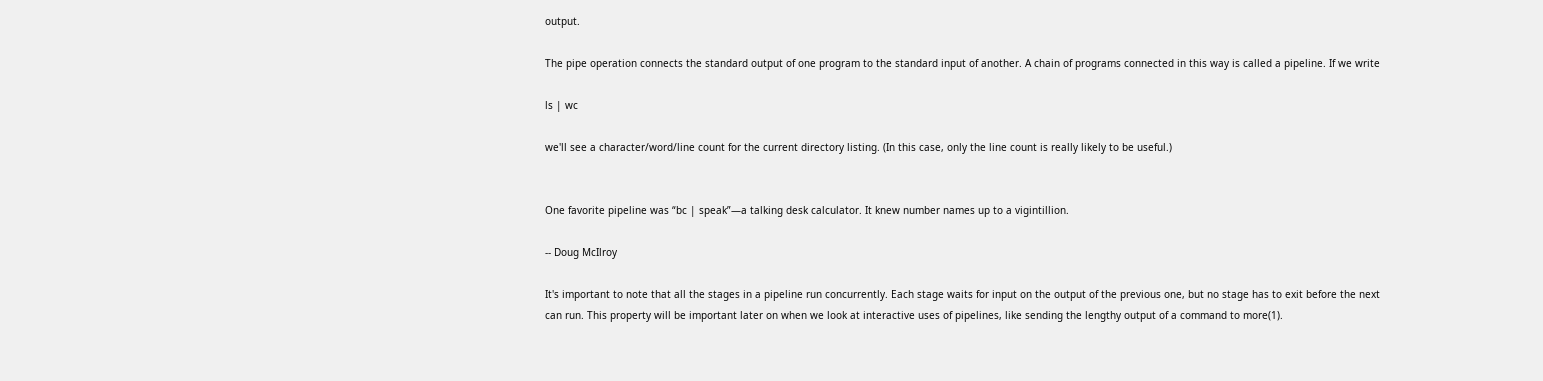output.

The pipe operation connects the standard output of one program to the standard input of another. A chain of programs connected in this way is called a pipeline. If we write

ls | wc

we'll see a character/word/line count for the current directory listing. (In this case, only the line count is really likely to be useful.)


One favorite pipeline was “bc | speak”—a talking desk calculator. It knew number names up to a vigintillion.

-- Doug McIlroy

It's important to note that all the stages in a pipeline run concurrently. Each stage waits for input on the output of the previous one, but no stage has to exit before the next can run. This property will be important later on when we look at interactive uses of pipelines, like sending the lengthy output of a command to more(1).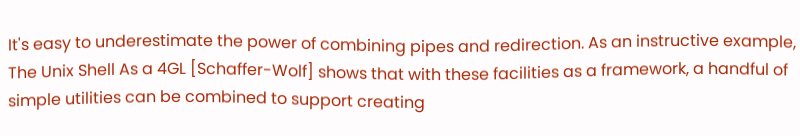It's easy to underestimate the power of combining pipes and redirection. As an instructive example, The Unix Shell As a 4GL [Schaffer-Wolf] shows that with these facilities as a framework, a handful of simple utilities can be combined to support creating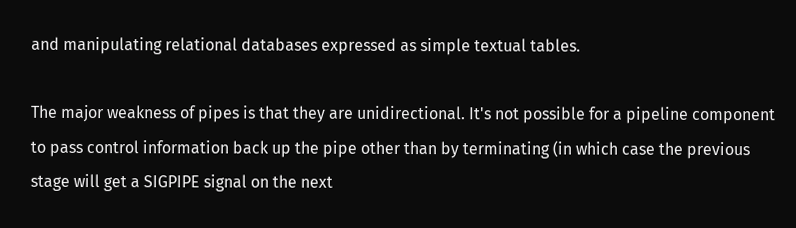and manipulating relational databases expressed as simple textual tables.

The major weakness of pipes is that they are unidirectional. It's not possible for a pipeline component to pass control information back up the pipe other than by terminating (in which case the previous stage will get a SIGPIPE signal on the next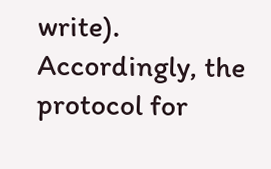write). Accordingly, the protocol for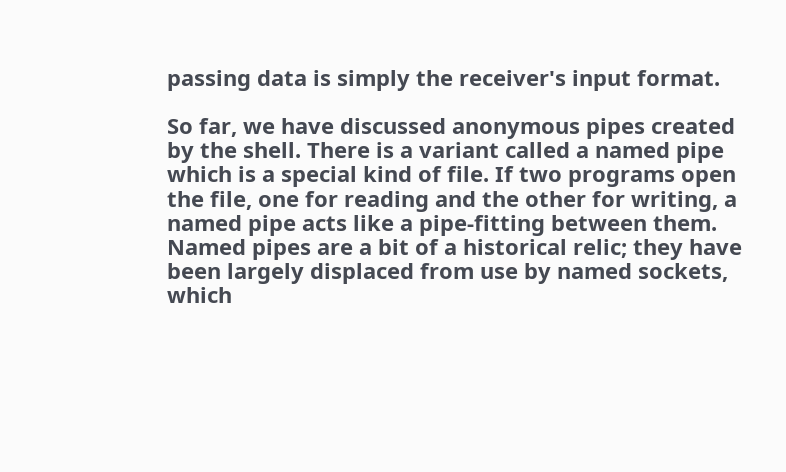passing data is simply the receiver's input format.

So far, we have discussed anonymous pipes created by the shell. There is a variant called a named pipe which is a special kind of file. If two programs open the file, one for reading and the other for writing, a named pipe acts like a pipe-fitting between them. Named pipes are a bit of a historical relic; they have been largely displaced from use by named sockets, which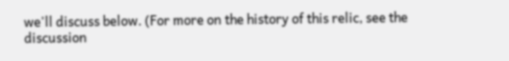we'll discuss below. (For more on the history of this relic, see the discussion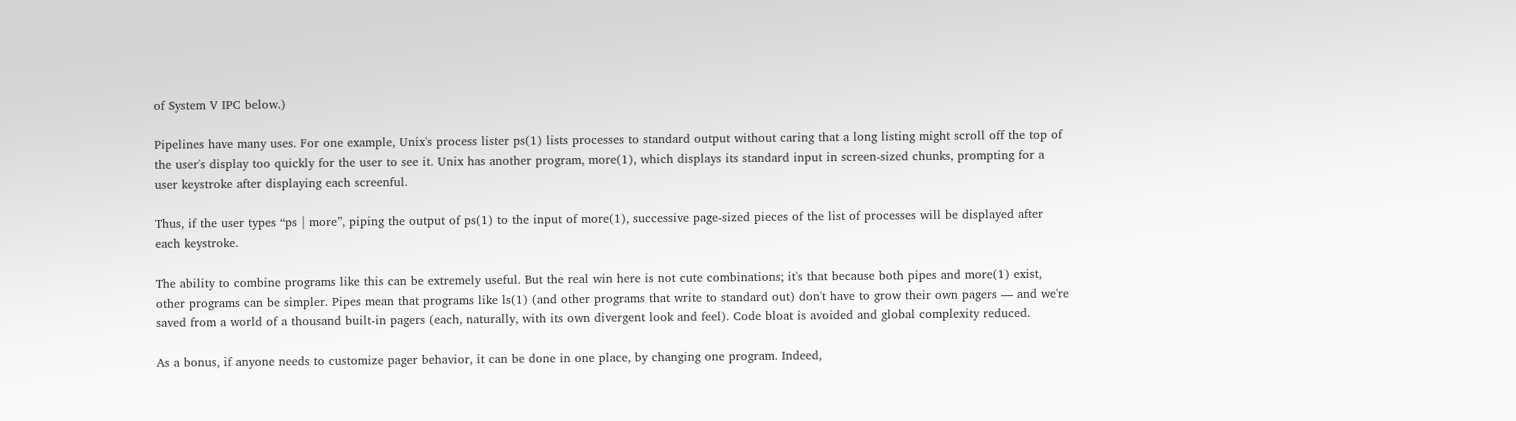of System V IPC below.)

Pipelines have many uses. For one example, Unix's process lister ps(1) lists processes to standard output without caring that a long listing might scroll off the top of the user's display too quickly for the user to see it. Unix has another program, more(1), which displays its standard input in screen-sized chunks, prompting for a user keystroke after displaying each screenful.

Thus, if the user types “ps | more”, piping the output of ps(1) to the input of more(1), successive page-sized pieces of the list of processes will be displayed after each keystroke.

The ability to combine programs like this can be extremely useful. But the real win here is not cute combinations; it's that because both pipes and more(1) exist, other programs can be simpler. Pipes mean that programs like ls(1) (and other programs that write to standard out) don't have to grow their own pagers — and we're saved from a world of a thousand built-in pagers (each, naturally, with its own divergent look and feel). Code bloat is avoided and global complexity reduced.

As a bonus, if anyone needs to customize pager behavior, it can be done in one place, by changing one program. Indeed,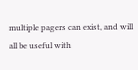multiple pagers can exist, and will all be useful with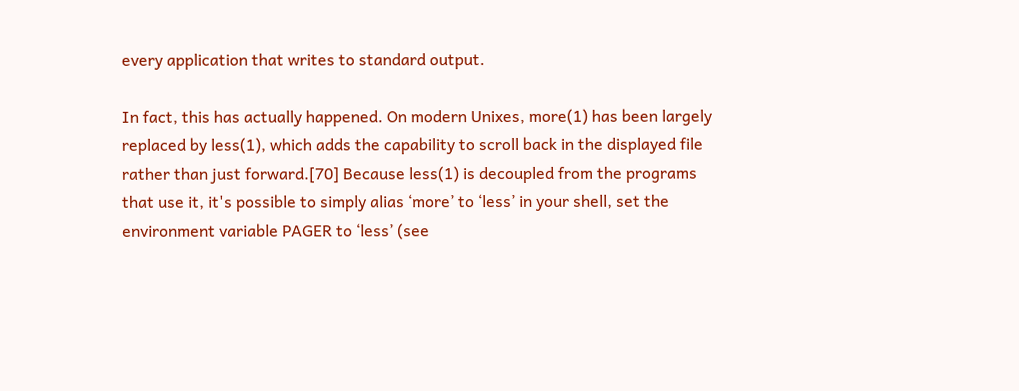every application that writes to standard output.

In fact, this has actually happened. On modern Unixes, more(1) has been largely replaced by less(1), which adds the capability to scroll back in the displayed file rather than just forward.[70] Because less(1) is decoupled from the programs that use it, it's possible to simply alias ‘more’ to ‘less’ in your shell, set the environment variable PAGER to ‘less’ (see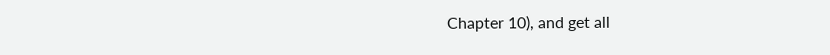Chapter 10), and get all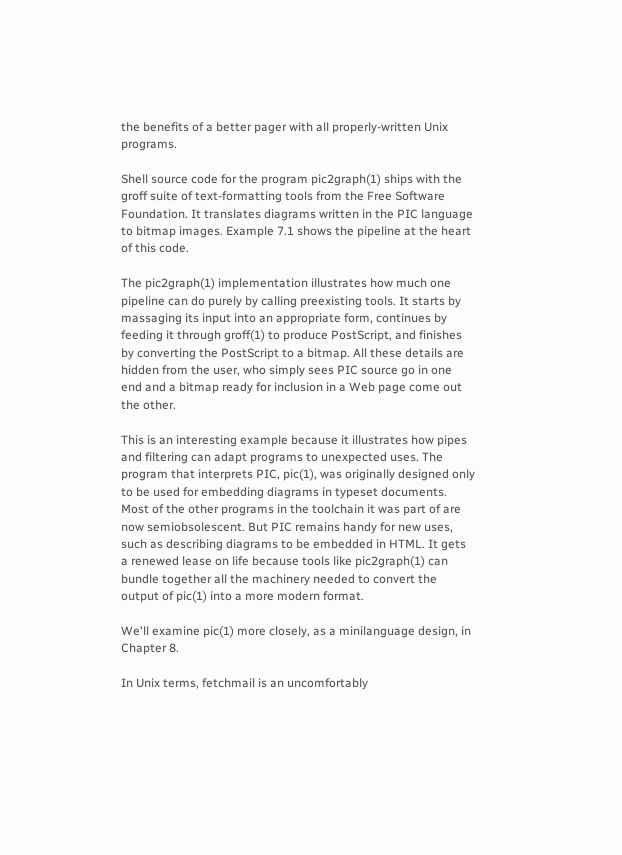the benefits of a better pager with all properly-written Unix programs.

Shell source code for the program pic2graph(1) ships with the groff suite of text-formatting tools from the Free Software Foundation. It translates diagrams written in the PIC language to bitmap images. Example 7.1 shows the pipeline at the heart of this code.

The pic2graph(1) implementation illustrates how much one pipeline can do purely by calling preexisting tools. It starts by massaging its input into an appropriate form, continues by feeding it through groff(1) to produce PostScript, and finishes by converting the PostScript to a bitmap. All these details are hidden from the user, who simply sees PIC source go in one end and a bitmap ready for inclusion in a Web page come out the other.

This is an interesting example because it illustrates how pipes and filtering can adapt programs to unexpected uses. The program that interprets PIC, pic(1), was originally designed only to be used for embedding diagrams in typeset documents. Most of the other programs in the toolchain it was part of are now semiobsolescent. But PIC remains handy for new uses, such as describing diagrams to be embedded in HTML. It gets a renewed lease on life because tools like pic2graph(1) can bundle together all the machinery needed to convert the output of pic(1) into a more modern format.

We'll examine pic(1) more closely, as a minilanguage design, in Chapter 8.

In Unix terms, fetchmail is an uncomfortably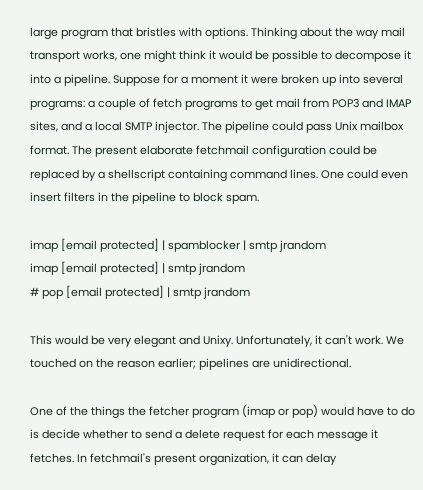large program that bristles with options. Thinking about the way mail transport works, one might think it would be possible to decompose it into a pipeline. Suppose for a moment it were broken up into several programs: a couple of fetch programs to get mail from POP3 and IMAP sites, and a local SMTP injector. The pipeline could pass Unix mailbox format. The present elaborate fetchmail configuration could be replaced by a shellscript containing command lines. One could even insert filters in the pipeline to block spam.

imap [email protected] | spamblocker | smtp jrandom
imap [email protected] | smtp jrandom
# pop [email protected] | smtp jrandom

This would be very elegant and Unixy. Unfortunately, it can't work. We touched on the reason earlier; pipelines are unidirectional.

One of the things the fetcher program (imap or pop) would have to do is decide whether to send a delete request for each message it fetches. In fetchmail's present organization, it can delay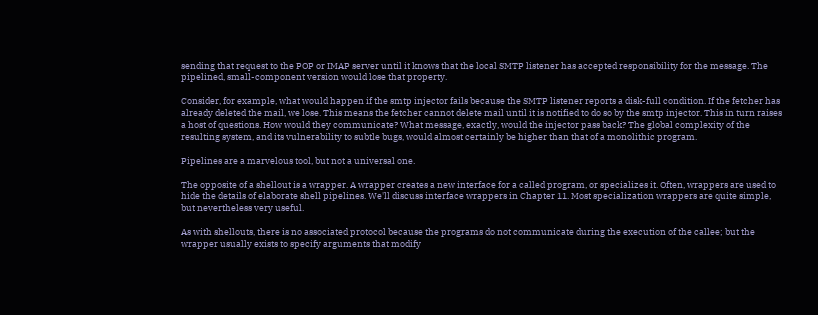sending that request to the POP or IMAP server until it knows that the local SMTP listener has accepted responsibility for the message. The pipelined, small-component version would lose that property.

Consider, for example, what would happen if the smtp injector fails because the SMTP listener reports a disk-full condition. If the fetcher has already deleted the mail, we lose. This means the fetcher cannot delete mail until it is notified to do so by the smtp injector. This in turn raises a host of questions. How would they communicate? What message, exactly, would the injector pass back? The global complexity of the resulting system, and its vulnerability to subtle bugs, would almost certainly be higher than that of a monolithic program.

Pipelines are a marvelous tool, but not a universal one.

The opposite of a shellout is a wrapper. A wrapper creates a new interface for a called program, or specializes it. Often, wrappers are used to hide the details of elaborate shell pipelines. We'll discuss interface wrappers in Chapter 11. Most specialization wrappers are quite simple, but nevertheless very useful.

As with shellouts, there is no associated protocol because the programs do not communicate during the execution of the callee; but the wrapper usually exists to specify arguments that modify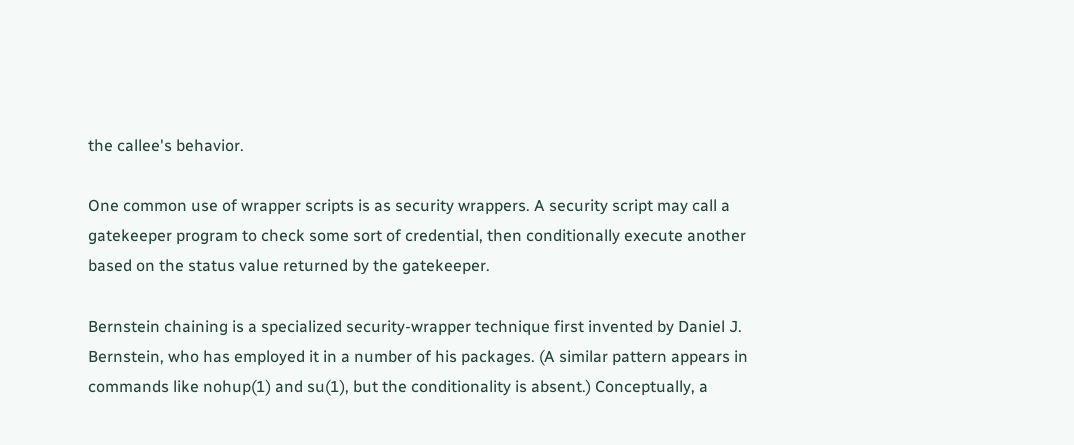the callee's behavior.

One common use of wrapper scripts is as security wrappers. A security script may call a gatekeeper program to check some sort of credential, then conditionally execute another based on the status value returned by the gatekeeper.

Bernstein chaining is a specialized security-wrapper technique first invented by Daniel J. Bernstein, who has employed it in a number of his packages. (A similar pattern appears in commands like nohup(1) and su(1), but the conditionality is absent.) Conceptually, a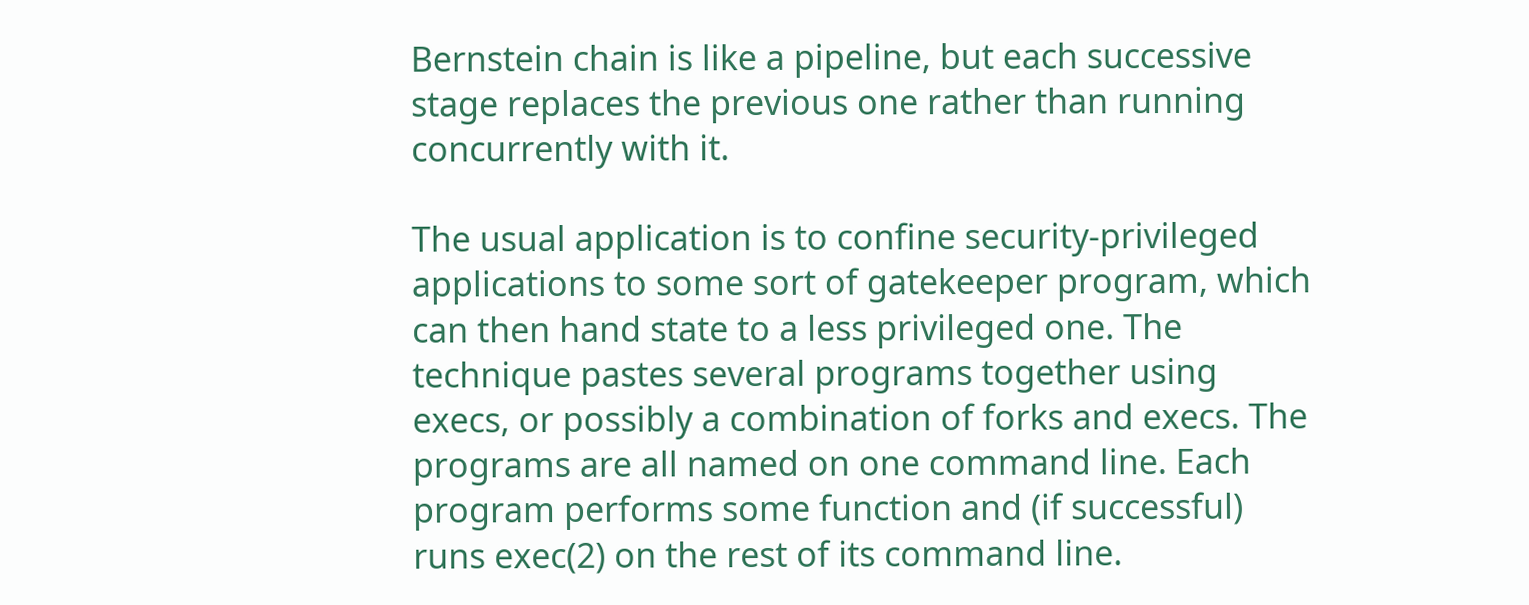Bernstein chain is like a pipeline, but each successive stage replaces the previous one rather than running concurrently with it.

The usual application is to confine security-privileged applications to some sort of gatekeeper program, which can then hand state to a less privileged one. The technique pastes several programs together using execs, or possibly a combination of forks and execs. The programs are all named on one command line. Each program performs some function and (if successful) runs exec(2) on the rest of its command line.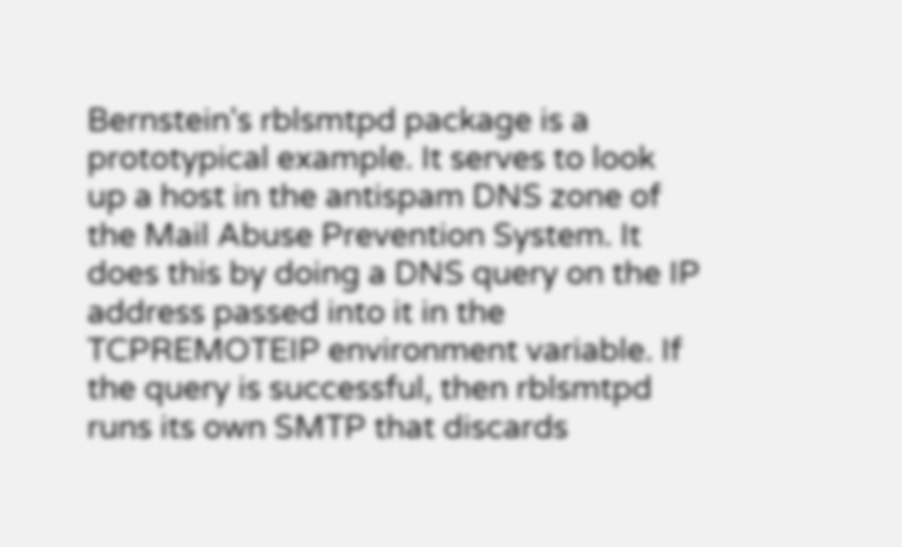Bernstein's rblsmtpd package is a prototypical example. It serves to look up a host in the antispam DNS zone of the Mail Abuse Prevention System. It does this by doing a DNS query on the IP address passed into it in the TCPREMOTEIP environment variable. If the query is successful, then rblsmtpd runs its own SMTP that discards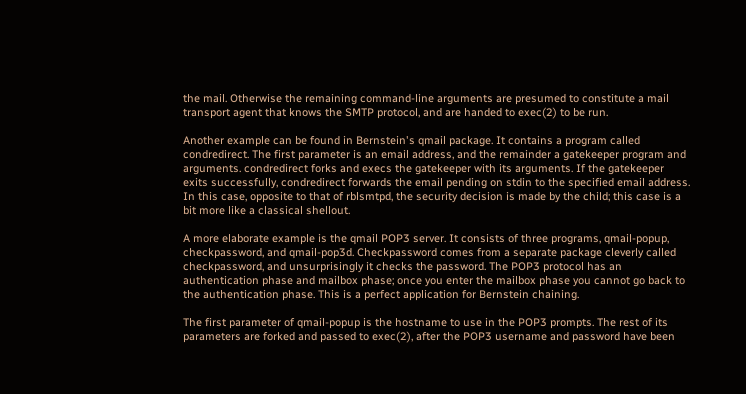the mail. Otherwise the remaining command-line arguments are presumed to constitute a mail transport agent that knows the SMTP protocol, and are handed to exec(2) to be run.

Another example can be found in Bernstein's qmail package. It contains a program called condredirect. The first parameter is an email address, and the remainder a gatekeeper program and arguments. condredirect forks and execs the gatekeeper with its arguments. If the gatekeeper exits successfully, condredirect forwards the email pending on stdin to the specified email address. In this case, opposite to that of rblsmtpd, the security decision is made by the child; this case is a bit more like a classical shellout.

A more elaborate example is the qmail POP3 server. It consists of three programs, qmail-popup, checkpassword, and qmail-pop3d. Checkpassword comes from a separate package cleverly called checkpassword, and unsurprisingly it checks the password. The POP3 protocol has an authentication phase and mailbox phase; once you enter the mailbox phase you cannot go back to the authentication phase. This is a perfect application for Bernstein chaining.

The first parameter of qmail-popup is the hostname to use in the POP3 prompts. The rest of its parameters are forked and passed to exec(2), after the POP3 username and password have been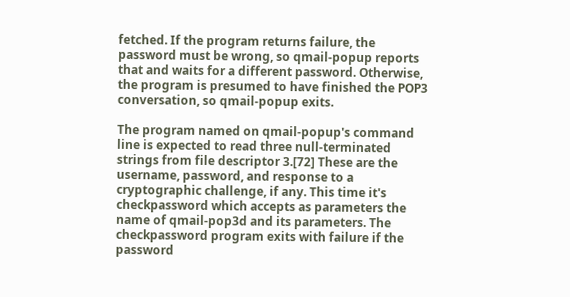fetched. If the program returns failure, the password must be wrong, so qmail-popup reports that and waits for a different password. Otherwise, the program is presumed to have finished the POP3 conversation, so qmail-popup exits.

The program named on qmail-popup's command line is expected to read three null-terminated strings from file descriptor 3.[72] These are the username, password, and response to a cryptographic challenge, if any. This time it's checkpassword which accepts as parameters the name of qmail-pop3d and its parameters. The checkpassword program exits with failure if the password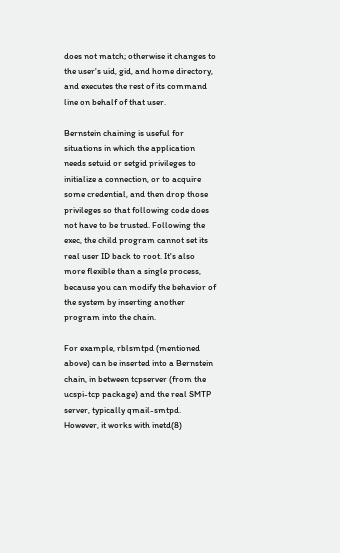does not match; otherwise it changes to the user's uid, gid, and home directory, and executes the rest of its command line on behalf of that user.

Bernstein chaining is useful for situations in which the application needs setuid or setgid privileges to initialize a connection, or to acquire some credential, and then drop those privileges so that following code does not have to be trusted. Following the exec, the child program cannot set its real user ID back to root. It's also more flexible than a single process, because you can modify the behavior of the system by inserting another program into the chain.

For example, rblsmtpd (mentioned above) can be inserted into a Bernstein chain, in between tcpserver (from the ucspi-tcp package) and the real SMTP server, typically qmail-smtpd. However, it works with inetd(8)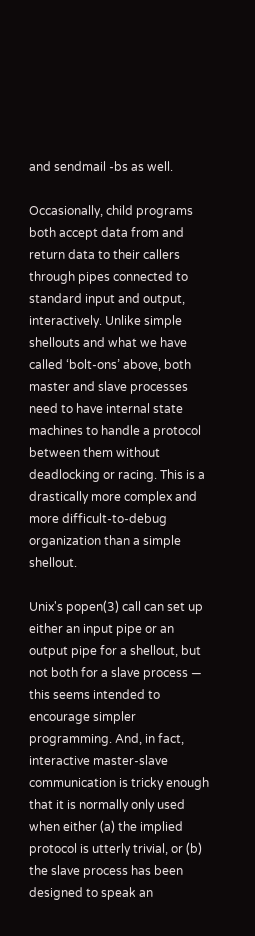and sendmail -bs as well.

Occasionally, child programs both accept data from and return data to their callers through pipes connected to standard input and output, interactively. Unlike simple shellouts and what we have called ‘bolt-ons’ above, both master and slave processes need to have internal state machines to handle a protocol between them without deadlocking or racing. This is a drastically more complex and more difficult-to-debug organization than a simple shellout.

Unix's popen(3) call can set up either an input pipe or an output pipe for a shellout, but not both for a slave process — this seems intended to encourage simpler programming. And, in fact, interactive master-slave communication is tricky enough that it is normally only used when either (a) the implied protocol is utterly trivial, or (b) the slave process has been designed to speak an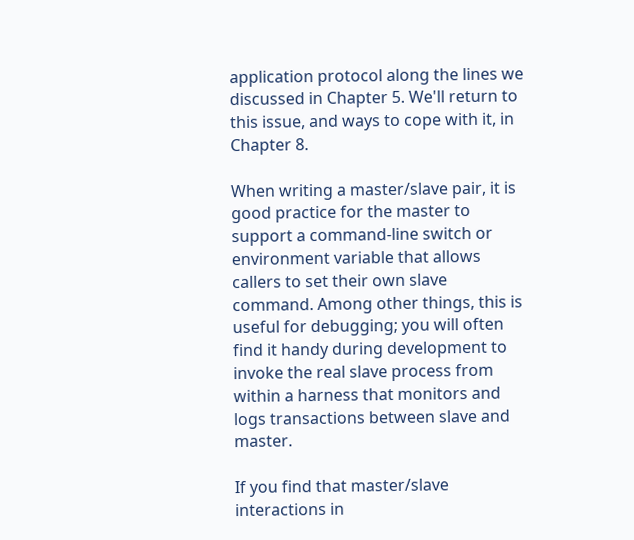application protocol along the lines we discussed in Chapter 5. We'll return to this issue, and ways to cope with it, in Chapter 8.

When writing a master/slave pair, it is good practice for the master to support a command-line switch or environment variable that allows callers to set their own slave command. Among other things, this is useful for debugging; you will often find it handy during development to invoke the real slave process from within a harness that monitors and logs transactions between slave and master.

If you find that master/slave interactions in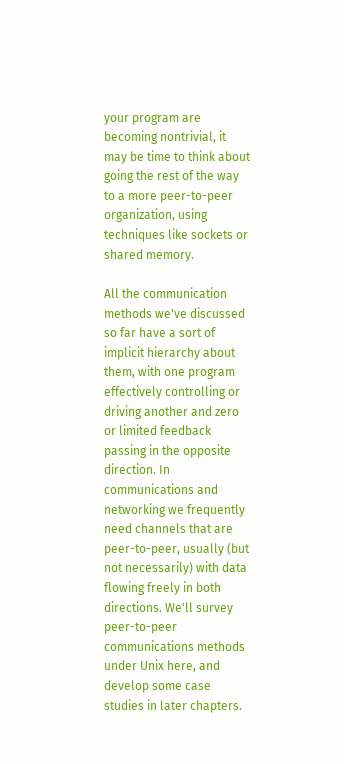your program are becoming nontrivial, it may be time to think about going the rest of the way to a more peer-to-peer organization, using techniques like sockets or shared memory.

All the communication methods we've discussed so far have a sort of implicit hierarchy about them, with one program effectively controlling or driving another and zero or limited feedback passing in the opposite direction. In communications and networking we frequently need channels that are peer-to-peer, usually (but not necessarily) with data flowing freely in both directions. We'll survey peer-to-peer communications methods under Unix here, and develop some case studies in later chapters.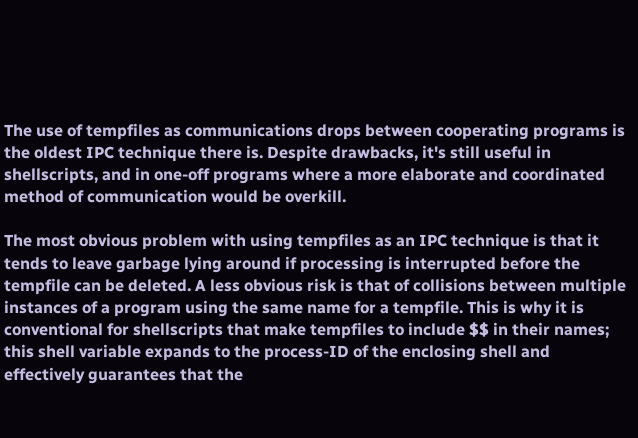The use of tempfiles as communications drops between cooperating programs is the oldest IPC technique there is. Despite drawbacks, it's still useful in shellscripts, and in one-off programs where a more elaborate and coordinated method of communication would be overkill.

The most obvious problem with using tempfiles as an IPC technique is that it tends to leave garbage lying around if processing is interrupted before the tempfile can be deleted. A less obvious risk is that of collisions between multiple instances of a program using the same name for a tempfile. This is why it is conventional for shellscripts that make tempfiles to include $$ in their names; this shell variable expands to the process-ID of the enclosing shell and effectively guarantees that the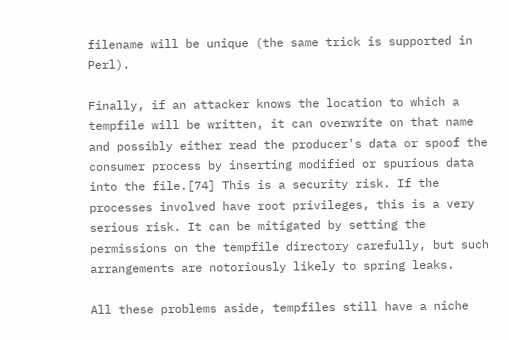filename will be unique (the same trick is supported in Perl).

Finally, if an attacker knows the location to which a tempfile will be written, it can overwrite on that name and possibly either read the producer's data or spoof the consumer process by inserting modified or spurious data into the file.[74] This is a security risk. If the processes involved have root privileges, this is a very serious risk. It can be mitigated by setting the permissions on the tempfile directory carefully, but such arrangements are notoriously likely to spring leaks.

All these problems aside, tempfiles still have a niche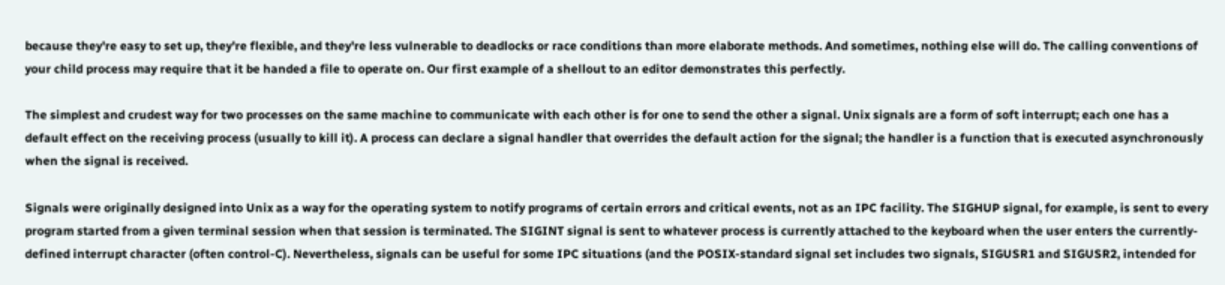because they're easy to set up, they're flexible, and they're less vulnerable to deadlocks or race conditions than more elaborate methods. And sometimes, nothing else will do. The calling conventions of your child process may require that it be handed a file to operate on. Our first example of a shellout to an editor demonstrates this perfectly.

The simplest and crudest way for two processes on the same machine to communicate with each other is for one to send the other a signal. Unix signals are a form of soft interrupt; each one has a default effect on the receiving process (usually to kill it). A process can declare a signal handler that overrides the default action for the signal; the handler is a function that is executed asynchronously when the signal is received.

Signals were originally designed into Unix as a way for the operating system to notify programs of certain errors and critical events, not as an IPC facility. The SIGHUP signal, for example, is sent to every program started from a given terminal session when that session is terminated. The SIGINT signal is sent to whatever process is currently attached to the keyboard when the user enters the currently-defined interrupt character (often control-C). Nevertheless, signals can be useful for some IPC situations (and the POSIX-standard signal set includes two signals, SIGUSR1 and SIGUSR2, intended for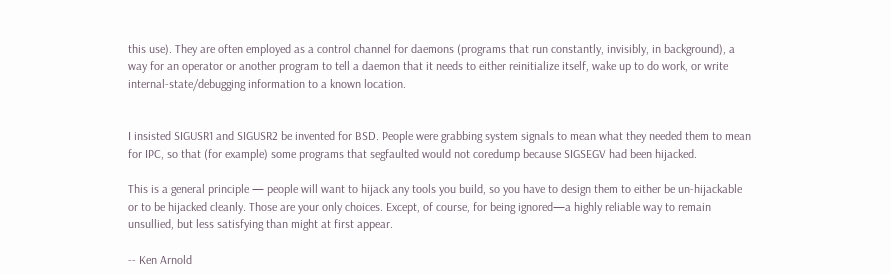this use). They are often employed as a control channel for daemons (programs that run constantly, invisibly, in background), a way for an operator or another program to tell a daemon that it needs to either reinitialize itself, wake up to do work, or write internal-state/debugging information to a known location.


I insisted SIGUSR1 and SIGUSR2 be invented for BSD. People were grabbing system signals to mean what they needed them to mean for IPC, so that (for example) some programs that segfaulted would not coredump because SIGSEGV had been hijacked.

This is a general principle — people will want to hijack any tools you build, so you have to design them to either be un-hijackable or to be hijacked cleanly. Those are your only choices. Except, of course, for being ignored—a highly reliable way to remain unsullied, but less satisfying than might at first appear.

-- Ken Arnold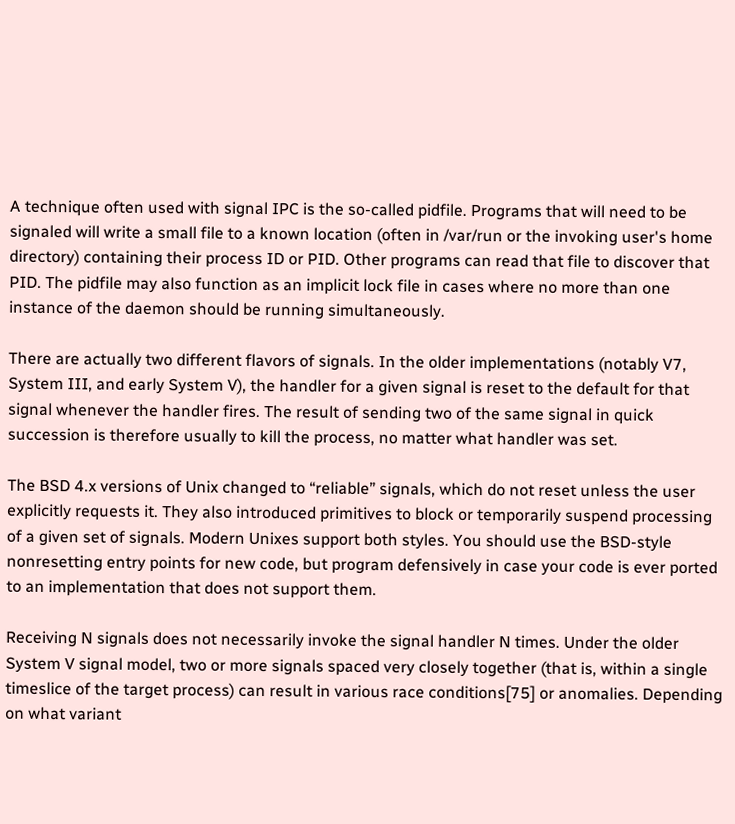A technique often used with signal IPC is the so-called pidfile. Programs that will need to be signaled will write a small file to a known location (often in /var/run or the invoking user's home directory) containing their process ID or PID. Other programs can read that file to discover that PID. The pidfile may also function as an implicit lock file in cases where no more than one instance of the daemon should be running simultaneously.

There are actually two different flavors of signals. In the older implementations (notably V7, System III, and early System V), the handler for a given signal is reset to the default for that signal whenever the handler fires. The result of sending two of the same signal in quick succession is therefore usually to kill the process, no matter what handler was set.

The BSD 4.x versions of Unix changed to “reliable” signals, which do not reset unless the user explicitly requests it. They also introduced primitives to block or temporarily suspend processing of a given set of signals. Modern Unixes support both styles. You should use the BSD-style nonresetting entry points for new code, but program defensively in case your code is ever ported to an implementation that does not support them.

Receiving N signals does not necessarily invoke the signal handler N times. Under the older System V signal model, two or more signals spaced very closely together (that is, within a single timeslice of the target process) can result in various race conditions[75] or anomalies. Depending on what variant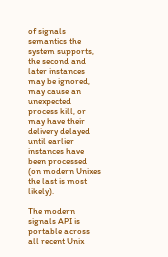of signals semantics the system supports, the second and later instances may be ignored, may cause an unexpected process kill, or may have their delivery delayed until earlier instances have been processed (on modern Unixes the last is most likely).

The modern signals API is portable across all recent Unix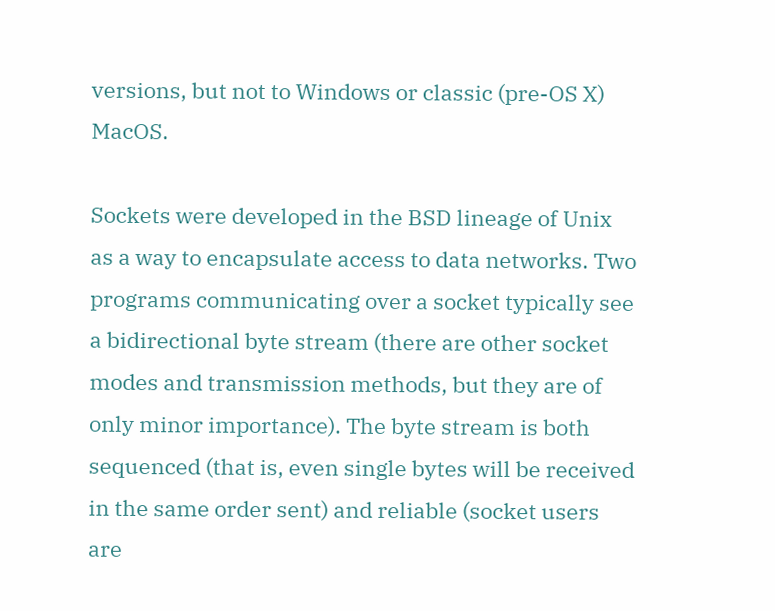versions, but not to Windows or classic (pre-OS X) MacOS.

Sockets were developed in the BSD lineage of Unix as a way to encapsulate access to data networks. Two programs communicating over a socket typically see a bidirectional byte stream (there are other socket modes and transmission methods, but they are of only minor importance). The byte stream is both sequenced (that is, even single bytes will be received in the same order sent) and reliable (socket users are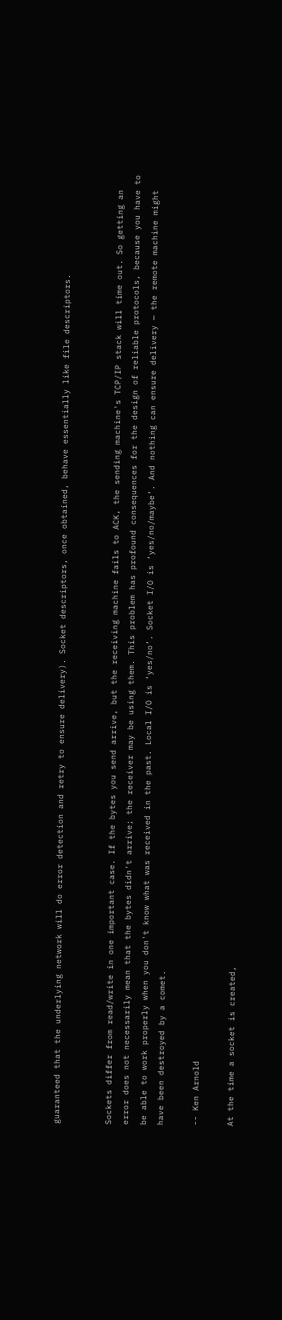guaranteed that the underlying network will do error detection and retry to ensure delivery). Socket descriptors, once obtained, behave essentially like file descriptors.


Sockets differ from read/write in one important case. If the bytes you send arrive, but the receiving machine fails to ACK, the sending machine's TCP/IP stack will time out. So getting an error does not necessarily mean that the bytes didn't arrive; the receiver may be using them. This problem has profound consequences for the design of reliable protocols, because you have to be able to work properly when you don't know what was received in the past. Local I/O is ‘yes/no’. Socket I/O is ‘yes/no/maybe’. And nothing can ensure delivery — the remote machine might have been destroyed by a comet.

-- Ken Arnold

At the time a socket is created,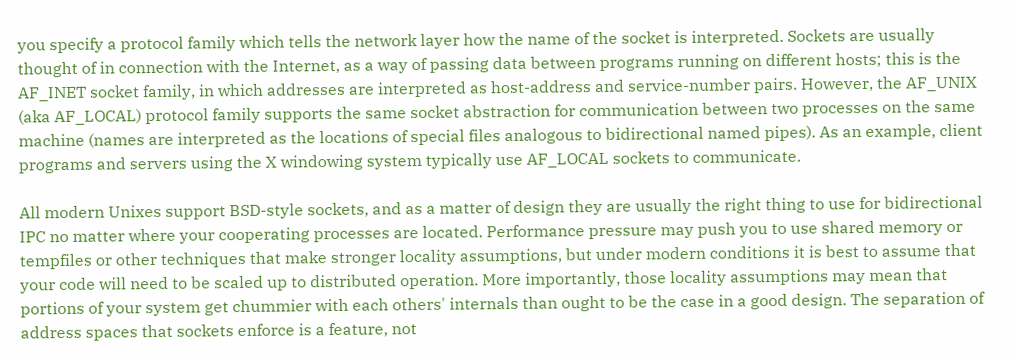you specify a protocol family which tells the network layer how the name of the socket is interpreted. Sockets are usually thought of in connection with the Internet, as a way of passing data between programs running on different hosts; this is the AF_INET socket family, in which addresses are interpreted as host-address and service-number pairs. However, the AF_UNIX (aka AF_LOCAL) protocol family supports the same socket abstraction for communication between two processes on the same machine (names are interpreted as the locations of special files analogous to bidirectional named pipes). As an example, client programs and servers using the X windowing system typically use AF_LOCAL sockets to communicate.

All modern Unixes support BSD-style sockets, and as a matter of design they are usually the right thing to use for bidirectional IPC no matter where your cooperating processes are located. Performance pressure may push you to use shared memory or tempfiles or other techniques that make stronger locality assumptions, but under modern conditions it is best to assume that your code will need to be scaled up to distributed operation. More importantly, those locality assumptions may mean that portions of your system get chummier with each others' internals than ought to be the case in a good design. The separation of address spaces that sockets enforce is a feature, not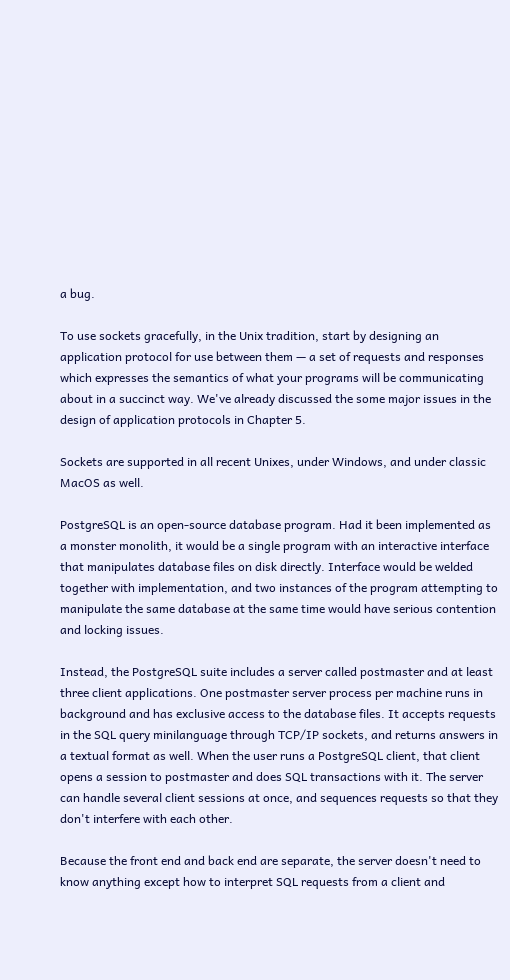a bug.

To use sockets gracefully, in the Unix tradition, start by designing an application protocol for use between them — a set of requests and responses which expresses the semantics of what your programs will be communicating about in a succinct way. We've already discussed the some major issues in the design of application protocols in Chapter 5.

Sockets are supported in all recent Unixes, under Windows, and under classic MacOS as well.

PostgreSQL is an open-source database program. Had it been implemented as a monster monolith, it would be a single program with an interactive interface that manipulates database files on disk directly. Interface would be welded together with implementation, and two instances of the program attempting to manipulate the same database at the same time would have serious contention and locking issues.

Instead, the PostgreSQL suite includes a server called postmaster and at least three client applications. One postmaster server process per machine runs in background and has exclusive access to the database files. It accepts requests in the SQL query minilanguage through TCP/IP sockets, and returns answers in a textual format as well. When the user runs a PostgreSQL client, that client opens a session to postmaster and does SQL transactions with it. The server can handle several client sessions at once, and sequences requests so that they don't interfere with each other.

Because the front end and back end are separate, the server doesn't need to know anything except how to interpret SQL requests from a client and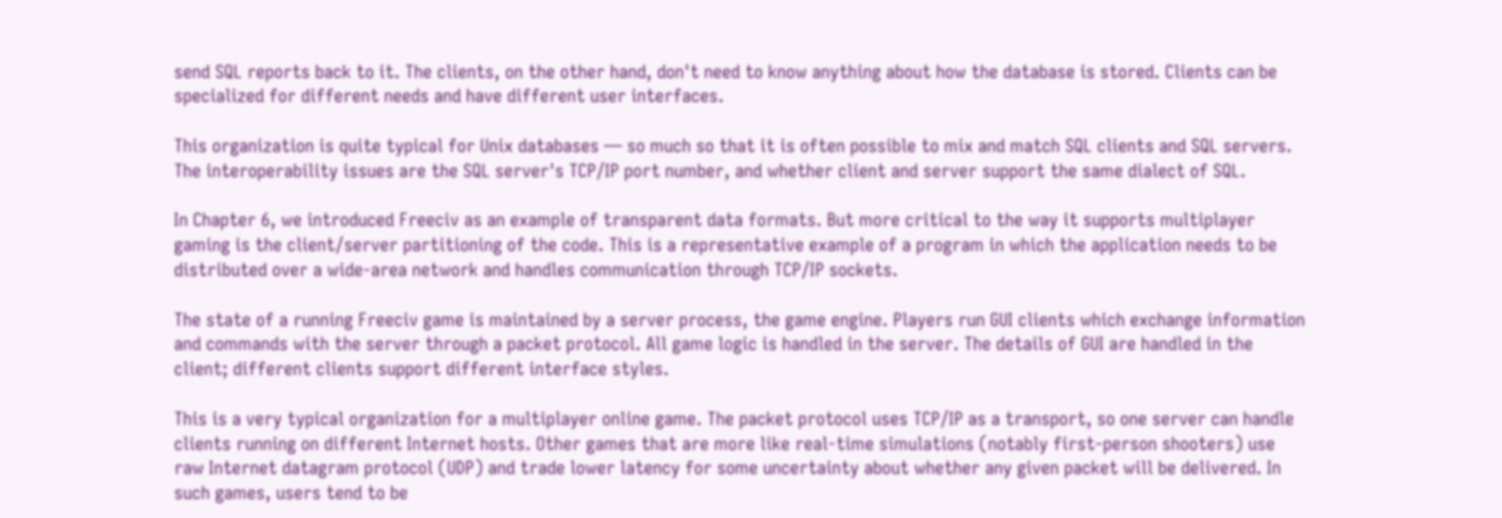send SQL reports back to it. The clients, on the other hand, don't need to know anything about how the database is stored. Clients can be specialized for different needs and have different user interfaces.

This organization is quite typical for Unix databases — so much so that it is often possible to mix and match SQL clients and SQL servers. The interoperability issues are the SQL server's TCP/IP port number, and whether client and server support the same dialect of SQL.

In Chapter 6, we introduced Freeciv as an example of transparent data formats. But more critical to the way it supports multiplayer gaming is the client/server partitioning of the code. This is a representative example of a program in which the application needs to be distributed over a wide-area network and handles communication through TCP/IP sockets.

The state of a running Freeciv game is maintained by a server process, the game engine. Players run GUI clients which exchange information and commands with the server through a packet protocol. All game logic is handled in the server. The details of GUI are handled in the client; different clients support different interface styles.

This is a very typical organization for a multiplayer online game. The packet protocol uses TCP/IP as a transport, so one server can handle clients running on different Internet hosts. Other games that are more like real-time simulations (notably first-person shooters) use raw Internet datagram protocol (UDP) and trade lower latency for some uncertainty about whether any given packet will be delivered. In such games, users tend to be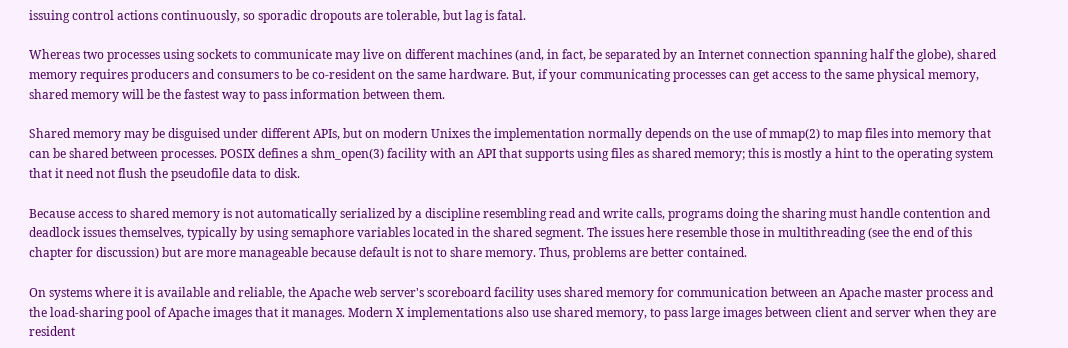issuing control actions continuously, so sporadic dropouts are tolerable, but lag is fatal.

Whereas two processes using sockets to communicate may live on different machines (and, in fact, be separated by an Internet connection spanning half the globe), shared memory requires producers and consumers to be co-resident on the same hardware. But, if your communicating processes can get access to the same physical memory, shared memory will be the fastest way to pass information between them.

Shared memory may be disguised under different APIs, but on modern Unixes the implementation normally depends on the use of mmap(2) to map files into memory that can be shared between processes. POSIX defines a shm_open(3) facility with an API that supports using files as shared memory; this is mostly a hint to the operating system that it need not flush the pseudofile data to disk.

Because access to shared memory is not automatically serialized by a discipline resembling read and write calls, programs doing the sharing must handle contention and deadlock issues themselves, typically by using semaphore variables located in the shared segment. The issues here resemble those in multithreading (see the end of this chapter for discussion) but are more manageable because default is not to share memory. Thus, problems are better contained.

On systems where it is available and reliable, the Apache web server's scoreboard facility uses shared memory for communication between an Apache master process and the load-sharing pool of Apache images that it manages. Modern X implementations also use shared memory, to pass large images between client and server when they are resident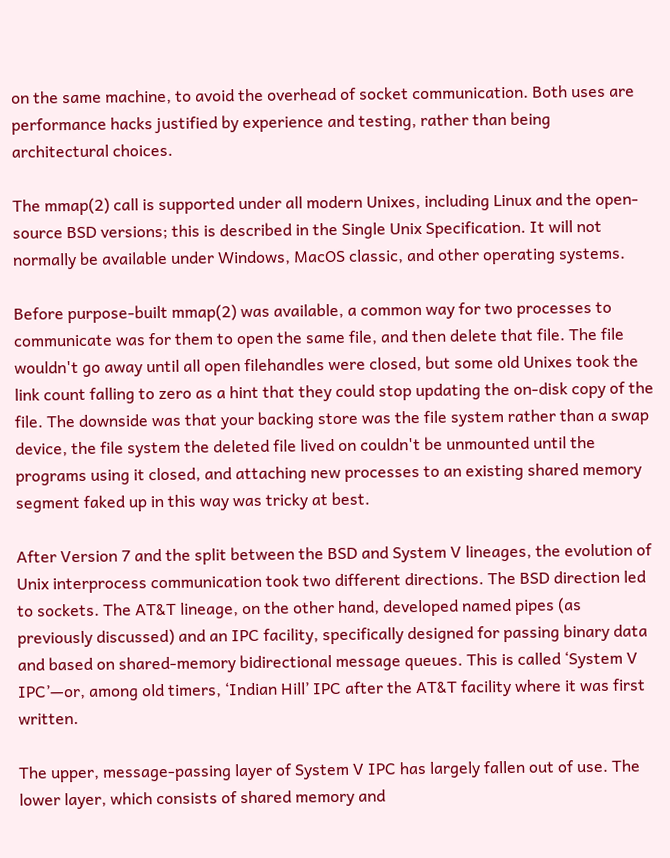on the same machine, to avoid the overhead of socket communication. Both uses are performance hacks justified by experience and testing, rather than being architectural choices.

The mmap(2) call is supported under all modern Unixes, including Linux and the open-source BSD versions; this is described in the Single Unix Specification. It will not normally be available under Windows, MacOS classic, and other operating systems.

Before purpose-built mmap(2) was available, a common way for two processes to communicate was for them to open the same file, and then delete that file. The file wouldn't go away until all open filehandles were closed, but some old Unixes took the link count falling to zero as a hint that they could stop updating the on-disk copy of the file. The downside was that your backing store was the file system rather than a swap device, the file system the deleted file lived on couldn't be unmounted until the programs using it closed, and attaching new processes to an existing shared memory segment faked up in this way was tricky at best.

After Version 7 and the split between the BSD and System V lineages, the evolution of Unix interprocess communication took two different directions. The BSD direction led to sockets. The AT&T lineage, on the other hand, developed named pipes (as previously discussed) and an IPC facility, specifically designed for passing binary data and based on shared-memory bidirectional message queues. This is called ‘System V IPC’—or, among old timers, ‘Indian Hill’ IPC after the AT&T facility where it was first written.

The upper, message-passing layer of System V IPC has largely fallen out of use. The lower layer, which consists of shared memory and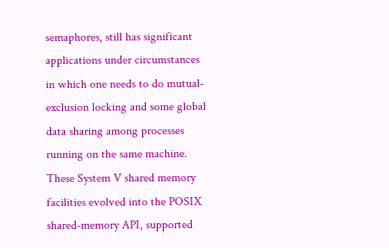semaphores, still has significant applications under circumstances in which one needs to do mutual-exclusion locking and some global data sharing among processes running on the same machine. These System V shared memory facilities evolved into the POSIX shared-memory API, supported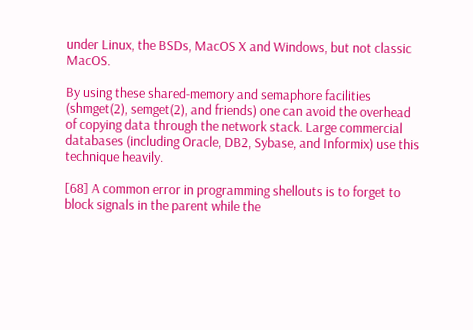under Linux, the BSDs, MacOS X and Windows, but not classic MacOS.

By using these shared-memory and semaphore facilities (shmget(2), semget(2), and friends) one can avoid the overhead of copying data through the network stack. Large commercial databases (including Oracle, DB2, Sybase, and Informix) use this technique heavily.

[68] A common error in programming shellouts is to forget to block signals in the parent while the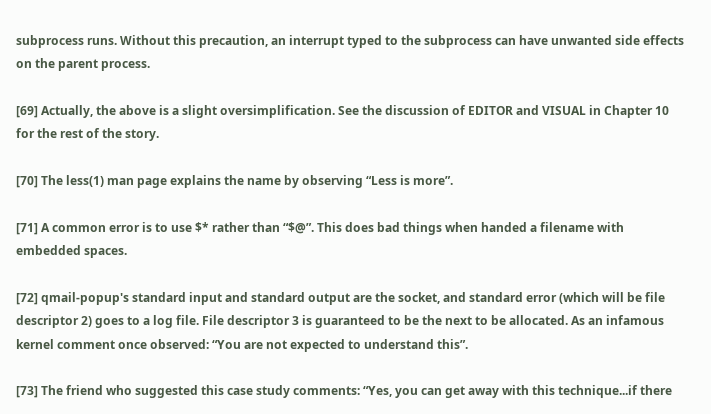subprocess runs. Without this precaution, an interrupt typed to the subprocess can have unwanted side effects on the parent process.

[69] Actually, the above is a slight oversimplification. See the discussion of EDITOR and VISUAL in Chapter 10 for the rest of the story.

[70] The less(1) man page explains the name by observing “Less is more”.

[71] A common error is to use $* rather than “$@”. This does bad things when handed a filename with embedded spaces.

[72] qmail-popup's standard input and standard output are the socket, and standard error (which will be file descriptor 2) goes to a log file. File descriptor 3 is guaranteed to be the next to be allocated. As an infamous kernel comment once observed: “You are not expected to understand this”.

[73] The friend who suggested this case study comments: “Yes, you can get away with this technique...if there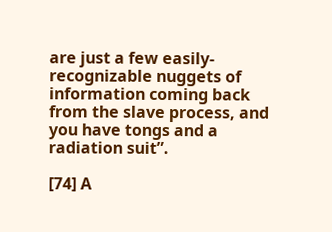are just a few easily-recognizable nuggets of information coming back from the slave process, and you have tongs and a radiation suit”.

[74] A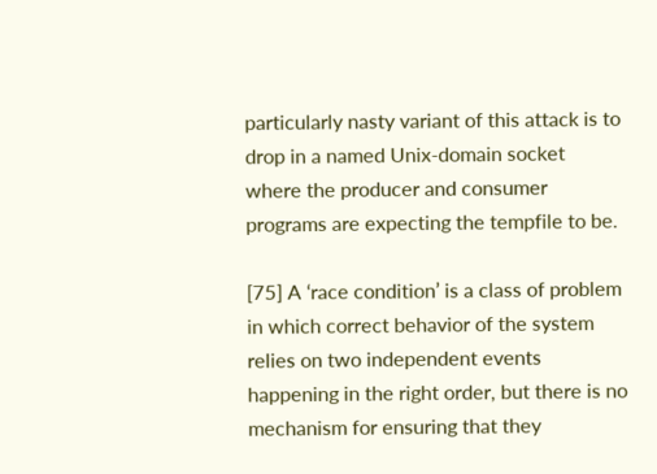particularly nasty variant of this attack is to drop in a named Unix-domain socket where the producer and consumer programs are expecting the tempfile to be.

[75] A ‘race condition’ is a class of problem in which correct behavior of the system relies on two independent events happening in the right order, but there is no mechanism for ensuring that they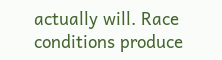actually will. Race conditions produce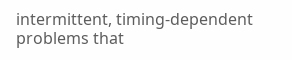intermittent, timing-dependent problems that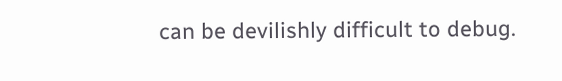can be devilishly difficult to debug.